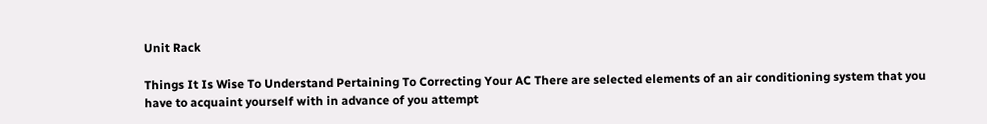Unit Rack

Things It Is Wise To Understand Pertaining To Correcting Your AC There are selected elements of an air conditioning system that you have to acquaint yourself with in advance of you attempt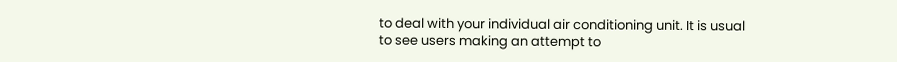to deal with your individual air conditioning unit. It is usual to see users making an attempt to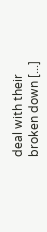deal with their broken down [...]